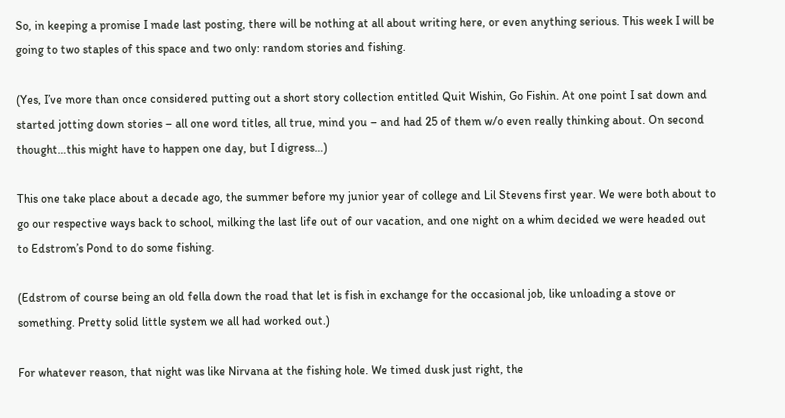So, in keeping a promise I made last posting, there will be nothing at all about writing here, or even anything serious. This week I will be going to two staples of this space and two only: random stories and fishing.

(Yes, I’ve more than once considered putting out a short story collection entitled Quit Wishin, Go Fishin. At one point I sat down and started jotting down stories – all one word titles, all true, mind you – and had 25 of them w/o even really thinking about. On second thought…this might have to happen one day, but I digress…)

This one take place about a decade ago, the summer before my junior year of college and Lil Stevens first year. We were both about to go our respective ways back to school, milking the last life out of our vacation, and one night on a whim decided we were headed out to Edstrom’s Pond to do some fishing.

(Edstrom of course being an old fella down the road that let is fish in exchange for the occasional job, like unloading a stove or something. Pretty solid little system we all had worked out.)

For whatever reason, that night was like Nirvana at the fishing hole. We timed dusk just right, the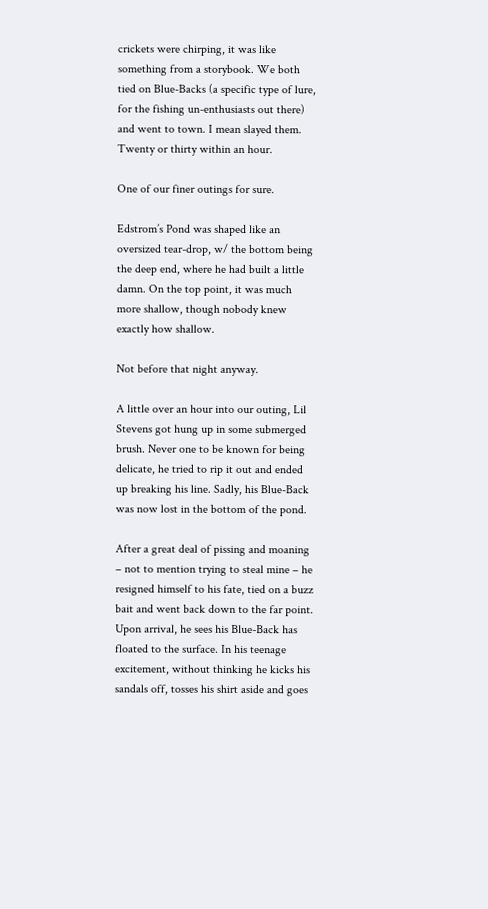crickets were chirping, it was like something from a storybook. We both tied on Blue-Backs (a specific type of lure, for the fishing un-enthusiasts out there) and went to town. I mean slayed them. Twenty or thirty within an hour.

One of our finer outings for sure.

Edstrom’s Pond was shaped like an oversized tear-drop, w/ the bottom being the deep end, where he had built a little damn. On the top point, it was much more shallow, though nobody knew exactly how shallow.

Not before that night anyway.

A little over an hour into our outing, Lil Stevens got hung up in some submerged brush. Never one to be known for being delicate, he tried to rip it out and ended up breaking his line. Sadly, his Blue-Back was now lost in the bottom of the pond.

After a great deal of pissing and moaning – not to mention trying to steal mine – he resigned himself to his fate, tied on a buzz bait and went back down to the far point. Upon arrival, he sees his Blue-Back has floated to the surface. In his teenage excitement, without thinking he kicks his sandals off, tosses his shirt aside and goes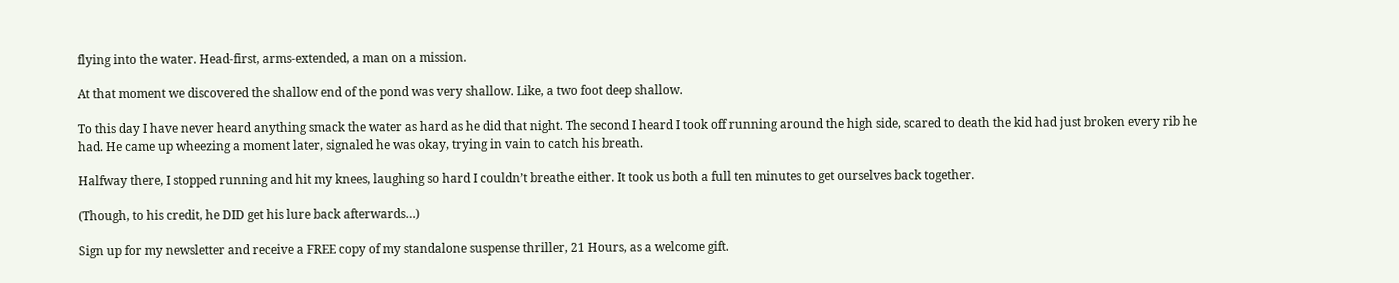flying into the water. Head-first, arms-extended, a man on a mission.

At that moment we discovered the shallow end of the pond was very shallow. Like, a two foot deep shallow.

To this day I have never heard anything smack the water as hard as he did that night. The second I heard I took off running around the high side, scared to death the kid had just broken every rib he had. He came up wheezing a moment later, signaled he was okay, trying in vain to catch his breath.

Halfway there, I stopped running and hit my knees, laughing so hard I couldn’t breathe either. It took us both a full ten minutes to get ourselves back together.

(Though, to his credit, he DID get his lure back afterwards…)

Sign up for my newsletter and receive a FREE copy of my standalone suspense thriller, 21 Hours, as a welcome gift.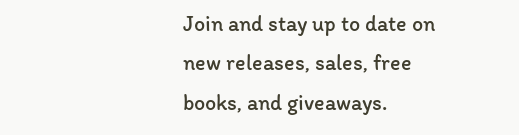Join and stay up to date on new releases, sales, free books, and giveaways.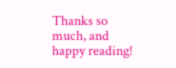Thanks so much, and happy reading!